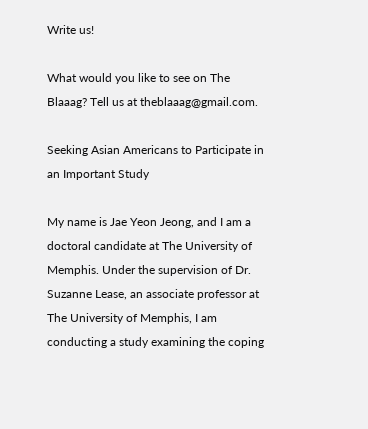Write us!

What would you like to see on The Blaaag? Tell us at theblaaag@gmail.com.

Seeking Asian Americans to Participate in an Important Study

My name is Jae Yeon Jeong, and I am a doctoral candidate at The University of Memphis. Under the supervision of Dr. Suzanne Lease, an associate professor at The University of Memphis, I am conducting a study examining the coping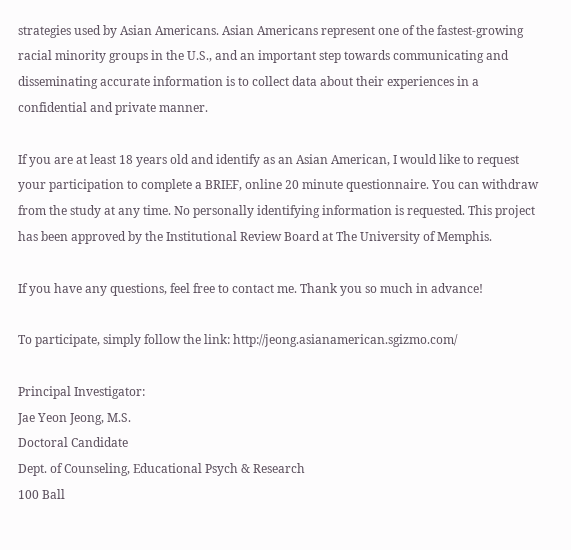strategies used by Asian Americans. Asian Americans represent one of the fastest-growing racial minority groups in the U.S., and an important step towards communicating and disseminating accurate information is to collect data about their experiences in a confidential and private manner.

If you are at least 18 years old and identify as an Asian American, I would like to request your participation to complete a BRIEF, online 20 minute questionnaire. You can withdraw from the study at any time. No personally identifying information is requested. This project has been approved by the Institutional Review Board at The University of Memphis.

If you have any questions, feel free to contact me. Thank you so much in advance!

To participate, simply follow the link: http://jeong.asianamerican.sgizmo.com/

Principal Investigator:
Jae Yeon Jeong, M.S.
Doctoral Candidate
Dept. of Counseling, Educational Psych & Research
100 Ball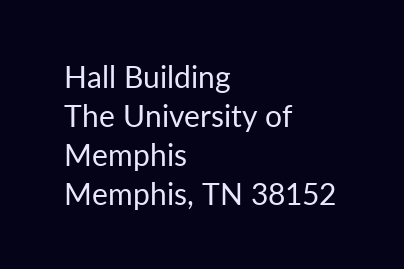Hall Building
The University of Memphis
Memphis, TN 38152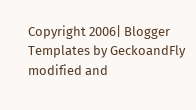Copyright 2006| Blogger Templates by GeckoandFly modified and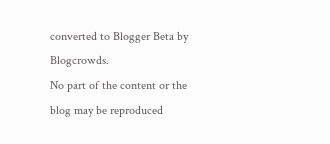converted to Blogger Beta by Blogcrowds.
No part of the content or the blog may be reproduced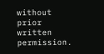without prior written permission.